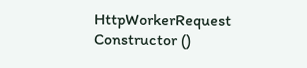HttpWorkerRequest Constructor ()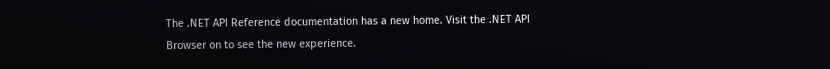The .NET API Reference documentation has a new home. Visit the .NET API Browser on to see the new experience.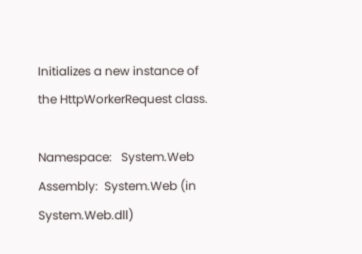Initializes a new instance of the HttpWorkerRequest class.

Namespace:   System.Web
Assembly:  System.Web (in System.Web.dll)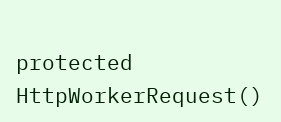protected HttpWorkerRequest()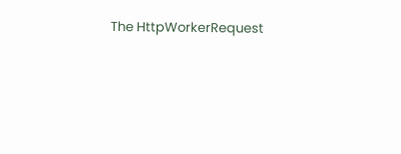The HttpWorkerRequest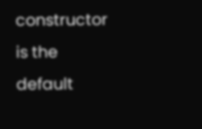constructor is the default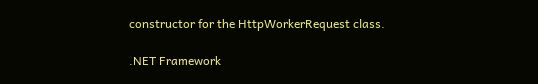constructor for the HttpWorkerRequest class.

.NET Framework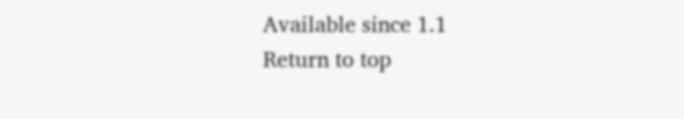Available since 1.1
Return to top